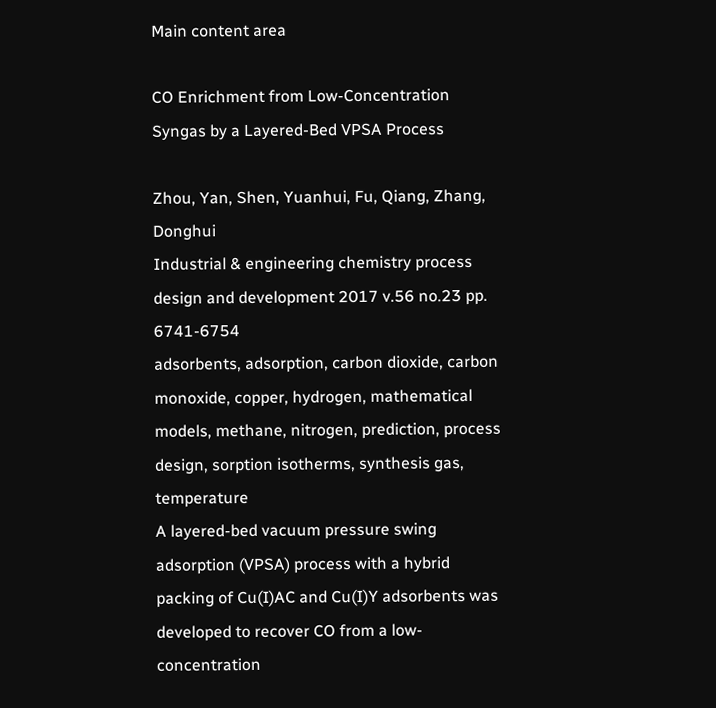Main content area

CO Enrichment from Low-Concentration Syngas by a Layered-Bed VPSA Process

Zhou, Yan, Shen, Yuanhui, Fu, Qiang, Zhang, Donghui
Industrial & engineering chemistry process design and development 2017 v.56 no.23 pp. 6741-6754
adsorbents, adsorption, carbon dioxide, carbon monoxide, copper, hydrogen, mathematical models, methane, nitrogen, prediction, process design, sorption isotherms, synthesis gas, temperature
A layered-bed vacuum pressure swing adsorption (VPSA) process with a hybrid packing of Cu(I)AC and Cu(I)Y adsorbents was developed to recover CO from a low-concentration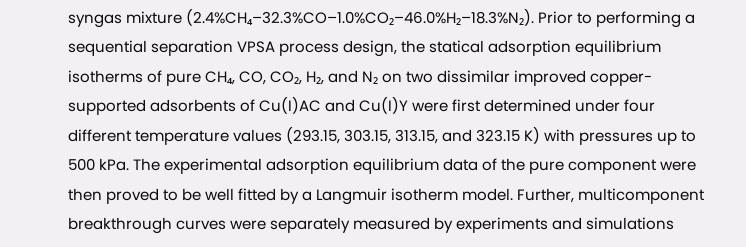syngas mixture (2.4%CH₄–32.3%CO–1.0%CO₂–46.0%H₂–18.3%N₂). Prior to performing a sequential separation VPSA process design, the statical adsorption equilibrium isotherms of pure CH₄, CO, CO₂, H₂, and N₂ on two dissimilar improved copper-supported adsorbents of Cu(I)AC and Cu(I)Y were first determined under four different temperature values (293.15, 303.15, 313.15, and 323.15 K) with pressures up to 500 kPa. The experimental adsorption equilibrium data of the pure component were then proved to be well fitted by a Langmuir isotherm model. Further, multicomponent breakthrough curves were separately measured by experiments and simulations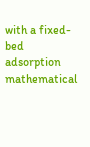with a fixed-bed adsorption mathematical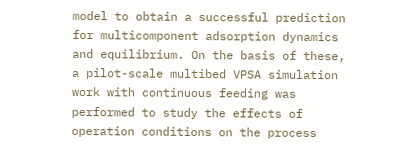model to obtain a successful prediction for multicomponent adsorption dynamics and equilibrium. On the basis of these, a pilot-scale multibed VPSA simulation work with continuous feeding was performed to study the effects of operation conditions on the process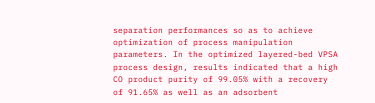separation performances so as to achieve optimization of process manipulation parameters. In the optimized layered-bed VPSA process design, results indicated that a high CO product purity of 99.05% with a recovery of 91.65% as well as an adsorbent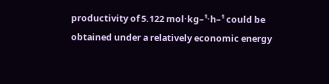productivity of 5.122 mol·kg–¹·h–¹ could be obtained under a relatively economic energy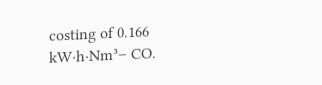costing of 0.166 kW·h·Nm³– CO.